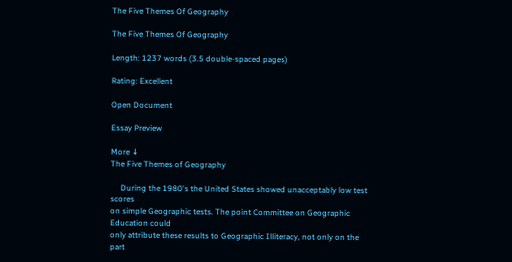The Five Themes Of Geography

The Five Themes Of Geography

Length: 1237 words (3.5 double-spaced pages)

Rating: Excellent

Open Document

Essay Preview

More ↓
The Five Themes of Geography

     During the 1980's the United States showed unacceptably low test scores
on simple Geographic tests. The point Committee on Geographic Education could
only attribute these results to Geographic Illiteracy, not only on the part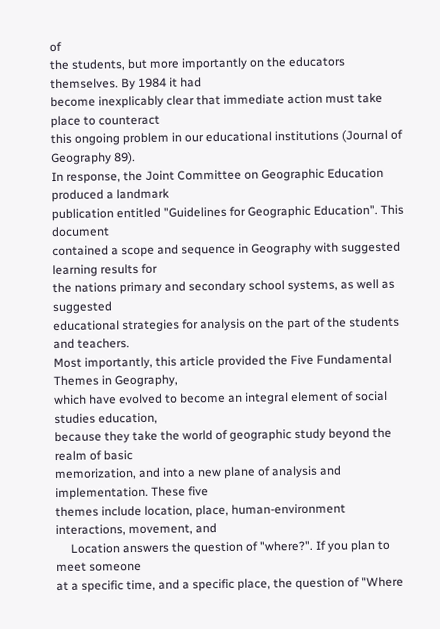of
the students, but more importantly on the educators themselves. By 1984 it had
become inexplicably clear that immediate action must take place to counteract
this ongoing problem in our educational institutions (Journal of Geography 89).
In response, the Joint Committee on Geographic Education produced a landmark
publication entitled "Guidelines for Geographic Education". This document
contained a scope and sequence in Geography with suggested learning results for
the nations primary and secondary school systems, as well as suggested
educational strategies for analysis on the part of the students and teachers.
Most importantly, this article provided the Five Fundamental Themes in Geography,
which have evolved to become an integral element of social studies education,
because they take the world of geographic study beyond the realm of basic
memorization, and into a new plane of analysis and implementation. These five
themes include location, place, human-environment interactions, movement, and
     Location answers the question of "where?". If you plan to meet someone
at a specific time, and a specific place, the question of "Where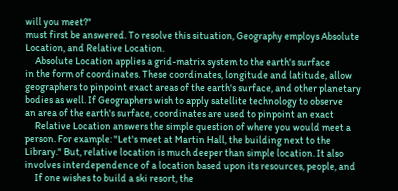will you meet?"
must first be answered. To resolve this situation, Geography employs Absolute
Location, and Relative Location.
     Absolute Location applies a grid-matrix system to the earth's surface
in the form of coordinates. These coordinates, longitude and latitude, allow
geographers to pinpoint exact areas of the earth's surface, and other planetary
bodies as well. If Geographers wish to apply satellite technology to observe
an area of the earth's surface, coordinates are used to pinpoint an exact
     Relative Location answers the simple question of where you would meet a
person. For example: "Let's meet at Martin Hall, the building next to the
Library." But, relative location is much deeper than simple location. It also
involves interdependence of a location based upon its resources, people, and
     If one wishes to build a ski resort, the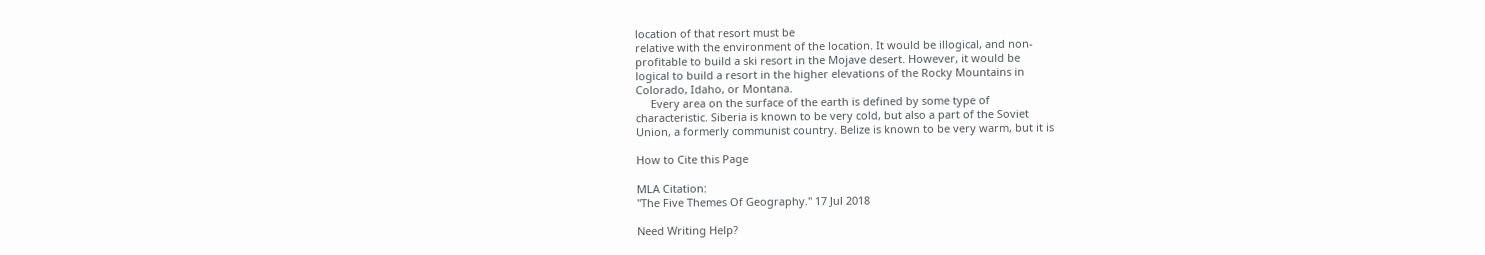location of that resort must be
relative with the environment of the location. It would be illogical, and non-
profitable to build a ski resort in the Mojave desert. However, it would be
logical to build a resort in the higher elevations of the Rocky Mountains in
Colorado, Idaho, or Montana.
     Every area on the surface of the earth is defined by some type of
characteristic. Siberia is known to be very cold, but also a part of the Soviet
Union, a formerly communist country. Belize is known to be very warm, but it is

How to Cite this Page

MLA Citation:
"The Five Themes Of Geography." 17 Jul 2018

Need Writing Help?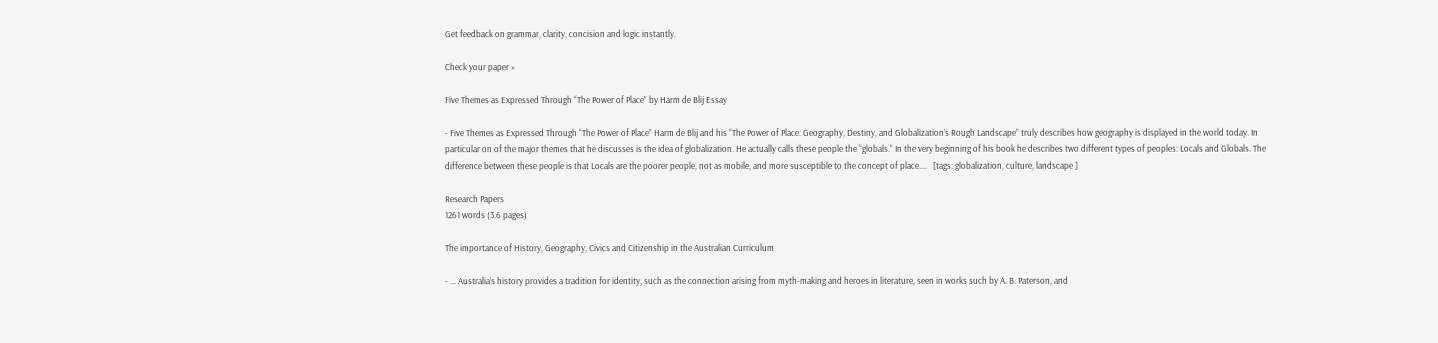Get feedback on grammar, clarity, concision and logic instantly.

Check your paper »

Five Themes as Expressed Through “The Power of Place” by Harm de Blij Essay

- Five Themes as Expressed Through “The Power of Place” Harm de Blij and his “The Power of Place: Geography, Destiny, and Globalization’s Rough Landscape” truly describes how geography is displayed in the world today. In particular on of the major themes that he discusses is the idea of globalization. He actually calls these people the “globals.” In the very beginning of his book he describes two different types of peoples: Locals and Globals. The difference between these people is that Locals are the poorer people, not as mobile, and more susceptible to the concept of place....   [tags: globalization, culture, landscape ]

Research Papers
1261 words (3.6 pages)

The importance of History, Geography, Civics and Citizenship in the Australian Curriculum

- ... Australia’s history provides a tradition for identity, such as the connection arising from myth-making and heroes in literature, seen in works such by A. B. Paterson, and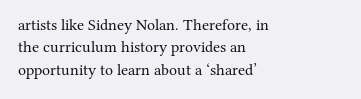artists like Sidney Nolan. Therefore, in the curriculum history provides an opportunity to learn about a ‘shared’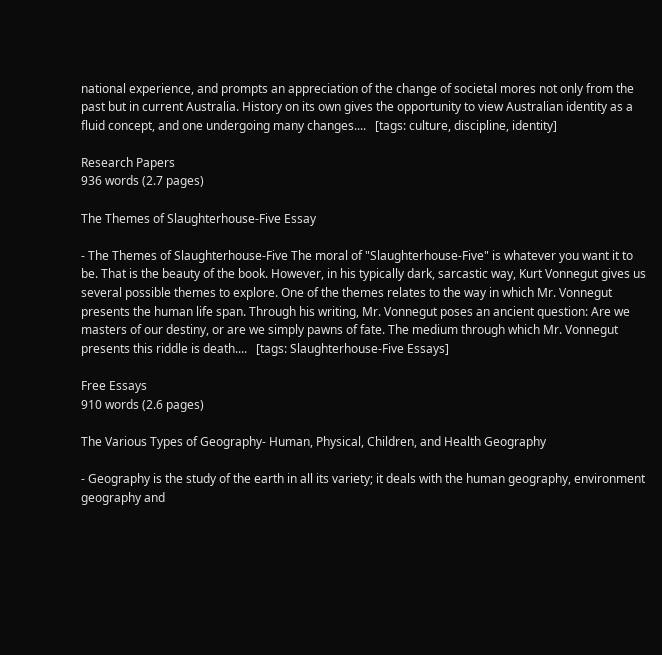national experience, and prompts an appreciation of the change of societal mores not only from the past but in current Australia. History on its own gives the opportunity to view Australian identity as a fluid concept, and one undergoing many changes....   [tags: culture, discipline, identity]

Research Papers
936 words (2.7 pages)

The Themes of Slaughterhouse-Five Essay

- The Themes of Slaughterhouse-Five The moral of "Slaughterhouse-Five" is whatever you want it to be. That is the beauty of the book. However, in his typically dark, sarcastic way, Kurt Vonnegut gives us several possible themes to explore. One of the themes relates to the way in which Mr. Vonnegut presents the human life span. Through his writing, Mr. Vonnegut poses an ancient question: Are we masters of our destiny, or are we simply pawns of fate. The medium through which Mr. Vonnegut presents this riddle is death....   [tags: Slaughterhouse-Five Essays]

Free Essays
910 words (2.6 pages)

The Various Types of Geography- Human, Physical, Children, and Health Geography

- Geography is the study of the earth in all its variety; it deals with the human geography, environment geography and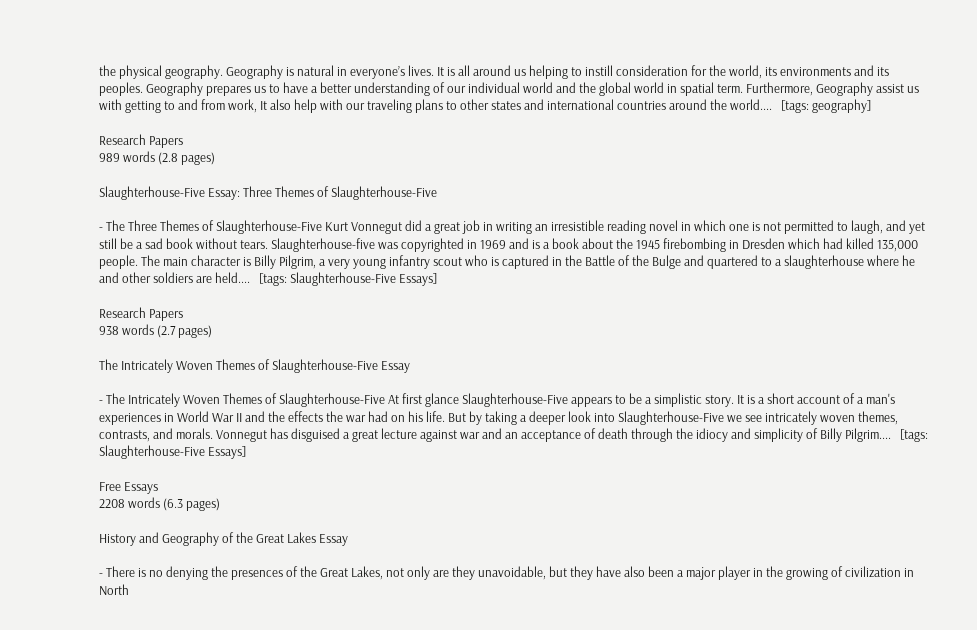the physical geography. Geography is natural in everyone’s lives. It is all around us helping to instill consideration for the world, its environments and its peoples. Geography prepares us to have a better understanding of our individual world and the global world in spatial term. Furthermore, Geography assist us with getting to and from work, It also help with our traveling plans to other states and international countries around the world....   [tags: geography]

Research Papers
989 words (2.8 pages)

Slaughterhouse-Five Essay: Three Themes of Slaughterhouse-Five

- The Three Themes of Slaughterhouse-Five Kurt Vonnegut did a great job in writing an irresistible reading novel in which one is not permitted to laugh, and yet still be a sad book without tears. Slaughterhouse-five was copyrighted in 1969 and is a book about the 1945 firebombing in Dresden which had killed 135,000 people. The main character is Billy Pilgrim, a very young infantry scout who is captured in the Battle of the Bulge and quartered to a slaughterhouse where he and other soldiers are held....   [tags: Slaughterhouse-Five Essays]

Research Papers
938 words (2.7 pages)

The Intricately Woven Themes of Slaughterhouse-Five Essay

- The Intricately Woven Themes of Slaughterhouse-Five At first glance Slaughterhouse-Five appears to be a simplistic story. It is a short account of a man's experiences in World War II and the effects the war had on his life. But by taking a deeper look into Slaughterhouse-Five we see intricately woven themes, contrasts, and morals. Vonnegut has disguised a great lecture against war and an acceptance of death through the idiocy and simplicity of Billy Pilgrim....   [tags: Slaughterhouse-Five Essays]

Free Essays
2208 words (6.3 pages)

History and Geography of the Great Lakes Essay

- There is no denying the presences of the Great Lakes, not only are they unavoidable, but they have also been a major player in the growing of civilization in North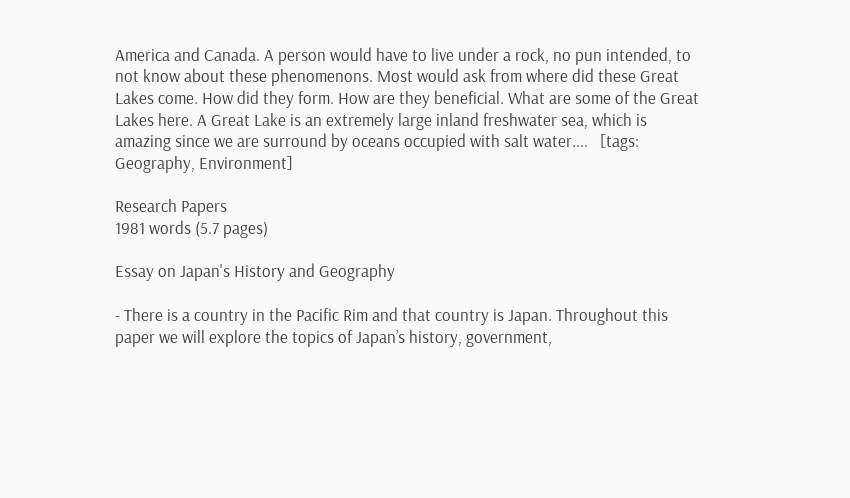America and Canada. A person would have to live under a rock, no pun intended, to not know about these phenomenons. Most would ask from where did these Great Lakes come. How did they form. How are they beneficial. What are some of the Great Lakes here. A Great Lake is an extremely large inland freshwater sea, which is amazing since we are surround by oceans occupied with salt water....   [tags: Geography, Environment]

Research Papers
1981 words (5.7 pages)

Essay on Japan's History and Geography

- There is a country in the Pacific Rim and that country is Japan. Throughout this paper we will explore the topics of Japan’s history, government,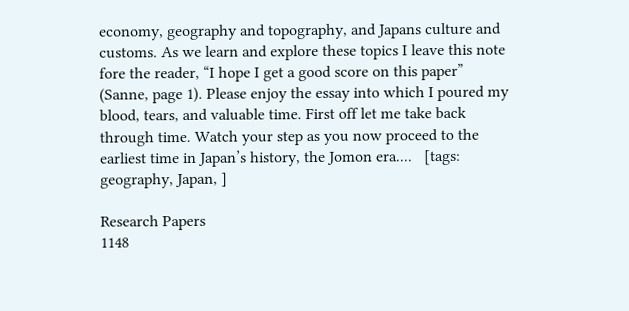economy, geography and topography, and Japans culture and customs. As we learn and explore these topics I leave this note fore the reader, “I hope I get a good score on this paper” (Sanne, page 1). Please enjoy the essay into which I poured my blood, tears, and valuable time. First off let me take back through time. Watch your step as you now proceed to the earliest time in Japan’s history, the Jomon era....   [tags: geography, Japan, ]

Research Papers
1148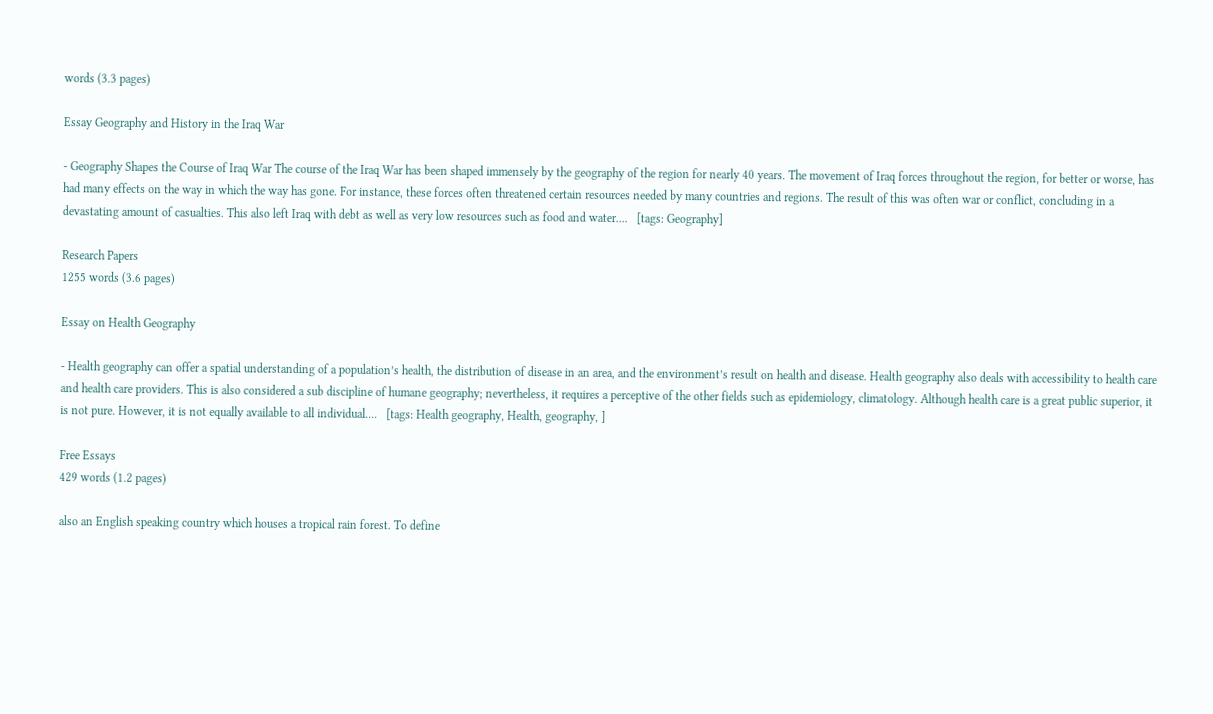words (3.3 pages)

Essay Geography and History in the Iraq War

- Geography Shapes the Course of Iraq War The course of the Iraq War has been shaped immensely by the geography of the region for nearly 40 years. The movement of Iraq forces throughout the region, for better or worse, has had many effects on the way in which the way has gone. For instance, these forces often threatened certain resources needed by many countries and regions. The result of this was often war or conflict, concluding in a devastating amount of casualties. This also left Iraq with debt as well as very low resources such as food and water....   [tags: Geography]

Research Papers
1255 words (3.6 pages)

Essay on Health Geography

- Health geography can offer a spatial understanding of a population’s health, the distribution of disease in an area, and the environment’s result on health and disease. Health geography also deals with accessibility to health care and health care providers. This is also considered a sub discipline of humane geography; nevertheless, it requires a perceptive of the other fields such as epidemiology, climatology. Although health care is a great public superior, it is not pure. However, it is not equally available to all individual....   [tags: Health geography, Health, geography, ]

Free Essays
429 words (1.2 pages)

also an English speaking country which houses a tropical rain forest. To define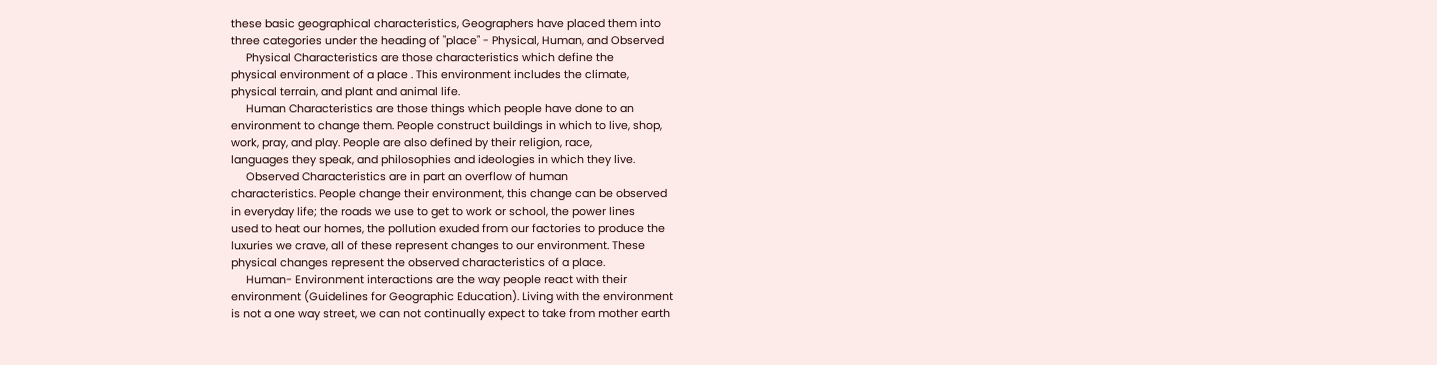these basic geographical characteristics, Geographers have placed them into
three categories under the heading of "place" - Physical, Human, and Observed
     Physical Characteristics are those characteristics which define the
physical environment of a place . This environment includes the climate,
physical terrain, and plant and animal life.
     Human Characteristics are those things which people have done to an
environment to change them. People construct buildings in which to live, shop,
work, pray, and play. People are also defined by their religion, race,
languages they speak, and philosophies and ideologies in which they live.
     Observed Characteristics are in part an overflow of human
characteristics. People change their environment, this change can be observed
in everyday life; the roads we use to get to work or school, the power lines
used to heat our homes, the pollution exuded from our factories to produce the
luxuries we crave, all of these represent changes to our environment. These
physical changes represent the observed characteristics of a place.
     Human- Environment interactions are the way people react with their
environment (Guidelines for Geographic Education). Living with the environment
is not a one way street, we can not continually expect to take from mother earth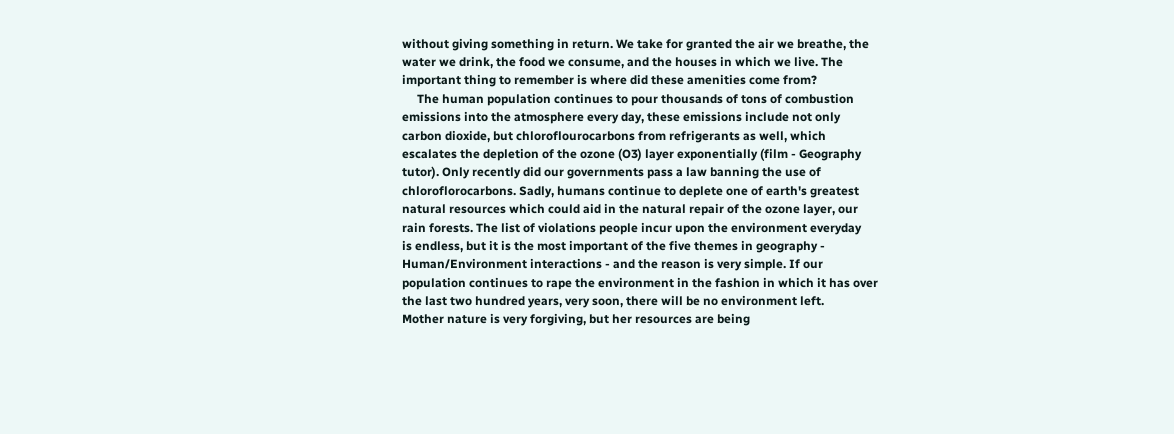without giving something in return. We take for granted the air we breathe, the
water we drink, the food we consume, and the houses in which we live. The
important thing to remember is where did these amenities come from?
     The human population continues to pour thousands of tons of combustion
emissions into the atmosphere every day, these emissions include not only
carbon dioxide, but chloroflourocarbons from refrigerants as well, which
escalates the depletion of the ozone (O3) layer exponentially (film - Geography
tutor). Only recently did our governments pass a law banning the use of
chloroflorocarbons. Sadly, humans continue to deplete one of earth's greatest
natural resources which could aid in the natural repair of the ozone layer, our
rain forests. The list of violations people incur upon the environment everyday
is endless, but it is the most important of the five themes in geography -
Human/Environment interactions - and the reason is very simple. If our
population continues to rape the environment in the fashion in which it has over
the last two hundred years, very soon, there will be no environment left.
Mother nature is very forgiving, but her resources are being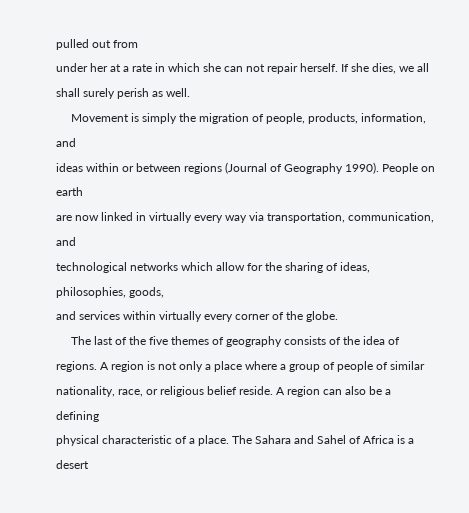pulled out from
under her at a rate in which she can not repair herself. If she dies, we all
shall surely perish as well.
     Movement is simply the migration of people, products, information, and
ideas within or between regions (Journal of Geography 1990). People on earth
are now linked in virtually every way via transportation, communication, and
technological networks which allow for the sharing of ideas, philosophies, goods,
and services within virtually every corner of the globe.
     The last of the five themes of geography consists of the idea of
regions. A region is not only a place where a group of people of similar
nationality, race, or religious belief reside. A region can also be a defining
physical characteristic of a place. The Sahara and Sahel of Africa is a desert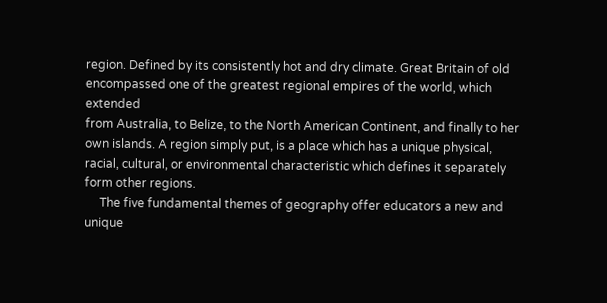region. Defined by its consistently hot and dry climate. Great Britain of old
encompassed one of the greatest regional empires of the world, which extended
from Australia, to Belize, to the North American Continent, and finally to her
own islands. A region simply put, is a place which has a unique physical,
racial, cultural, or environmental characteristic which defines it separately
form other regions.
     The five fundamental themes of geography offer educators a new and
unique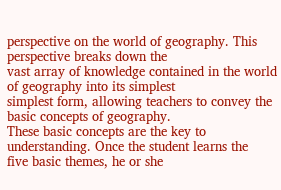perspective on the world of geography. This perspective breaks down the
vast array of knowledge contained in the world of geography into its simplest
simplest form, allowing teachers to convey the basic concepts of geography.
These basic concepts are the key to understanding. Once the student learns the
five basic themes, he or she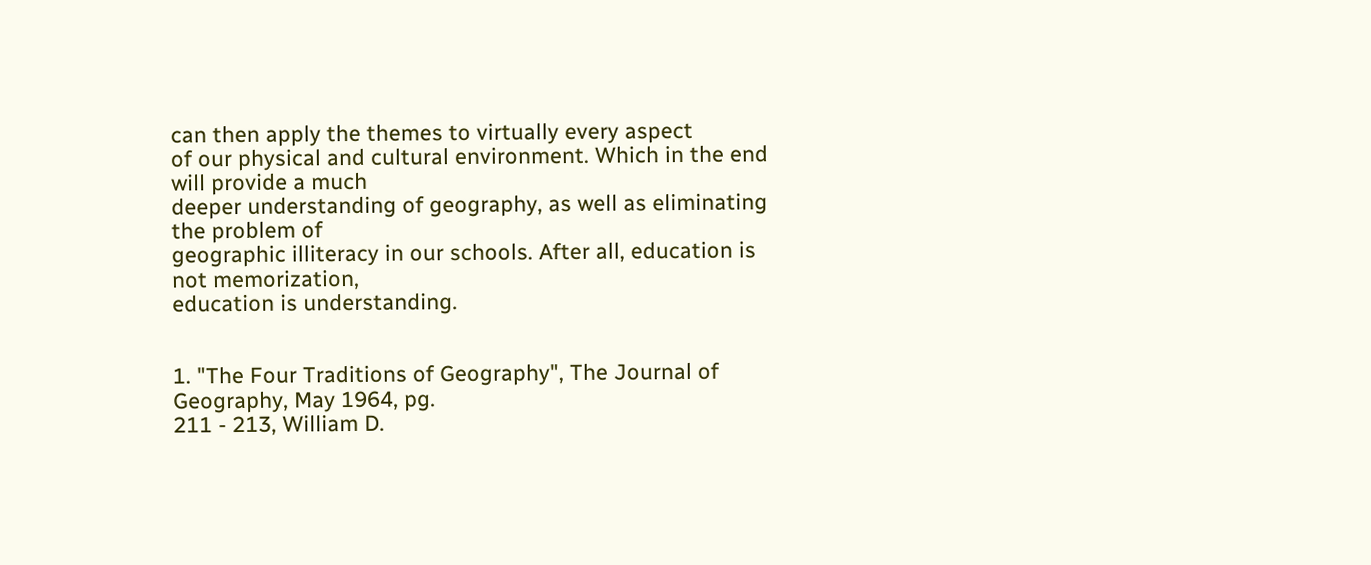can then apply the themes to virtually every aspect
of our physical and cultural environment. Which in the end will provide a much
deeper understanding of geography, as well as eliminating the problem of
geographic illiteracy in our schools. After all, education is not memorization,
education is understanding.


1. "The Four Traditions of Geography", The Journal of Geography, May 1964, pg.
211 - 213, William D.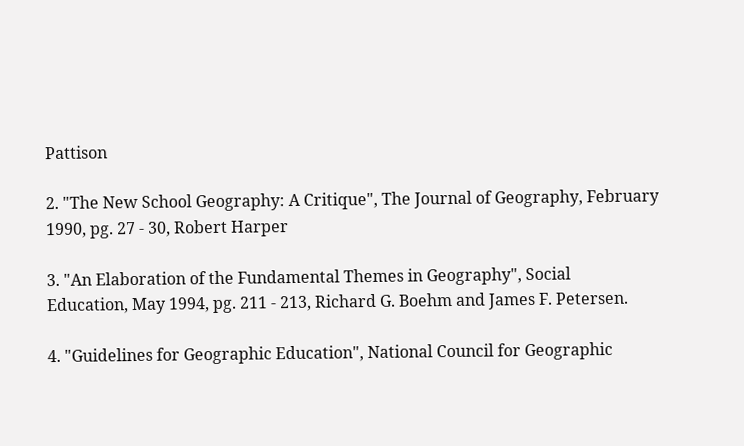Pattison

2. "The New School Geography: A Critique", The Journal of Geography, February
1990, pg. 27 - 30, Robert Harper

3. "An Elaboration of the Fundamental Themes in Geography", Social
Education, May 1994, pg. 211 - 213, Richard G. Boehm and James F. Petersen.

4. "Guidelines for Geographic Education", National Council for Geographic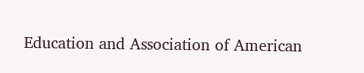Education and Association of American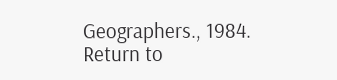Geographers., 1984.
Return to